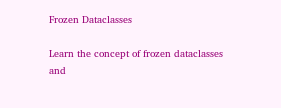Frozen Dataclasses

Learn the concept of frozen dataclasses and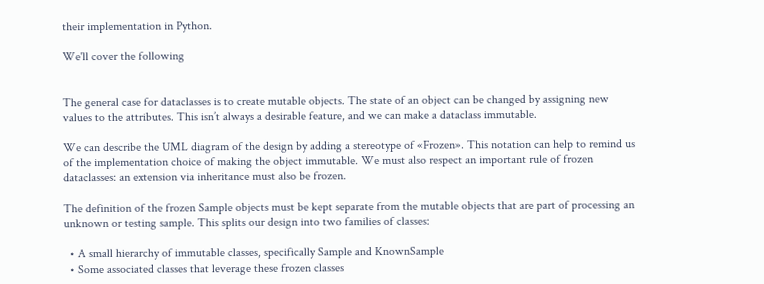their implementation in Python.

We'll cover the following


The general case for dataclasses is to create mutable objects. The state of an object can be changed by assigning new values to the attributes. This isn’t always a desirable feature, and we can make a dataclass immutable.

We can describe the UML diagram of the design by adding a stereotype of «Frozen». This notation can help to remind us of the implementation choice of making the object immutable. We must also respect an important rule of frozen dataclasses: an extension via inheritance must also be frozen.

The definition of the frozen Sample objects must be kept separate from the mutable objects that are part of processing an unknown or testing sample. This splits our design into two families of classes:

  • A small hierarchy of immutable classes, specifically Sample and KnownSample
  • Some associated classes that leverage these frozen classes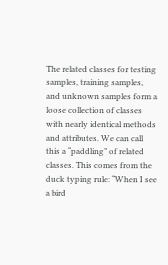The related classes for testing samples, training samples, and unknown samples form a loose collection of classes with nearly identical methods and attributes. We can call this a “paddling” of related classes. This comes from the duck typing rule: “When I see a bird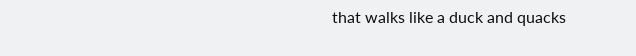that walks like a duck and quacks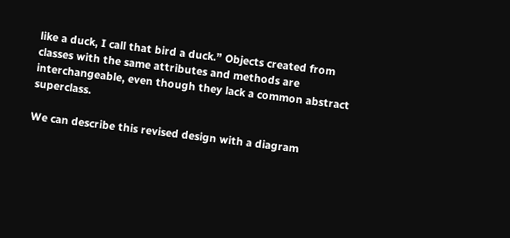like a duck, I call that bird a duck.” Objects created from classes with the same attributes and methods are interchangeable, even though they lack a common abstract superclass.

We can describe this revised design with a diagram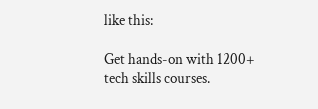like this:

Get hands-on with 1200+ tech skills courses.